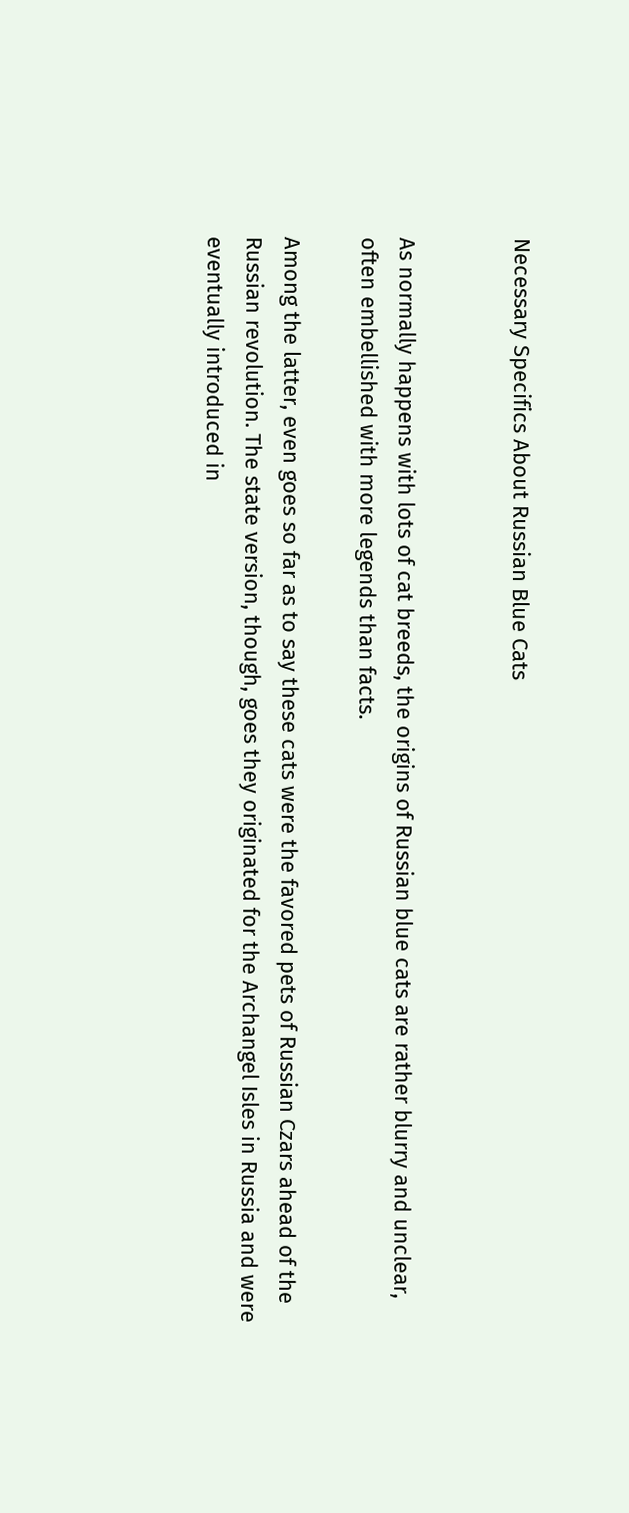Necessary Specifics About Russian Blue Cats


As normally happens with lots of cat breeds, the origins of Russian blue cats are rather blurry and unclear, often embellished with more legends than facts.

Among the latter, even goes so far as to say these cats were the favored pets of Russian Czars ahead of the Russian revolution. The state version, though, goes they originated for the Archangel Isles in Russia and were eventually introduced in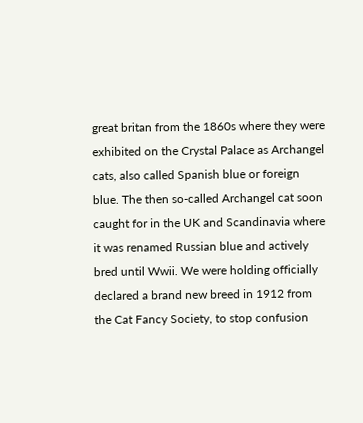great britan from the 1860s where they were exhibited on the Crystal Palace as Archangel cats, also called Spanish blue or foreign blue. The then so-called Archangel cat soon caught for in the UK and Scandinavia where it was renamed Russian blue and actively bred until Wwii. We were holding officially declared a brand new breed in 1912 from the Cat Fancy Society, to stop confusion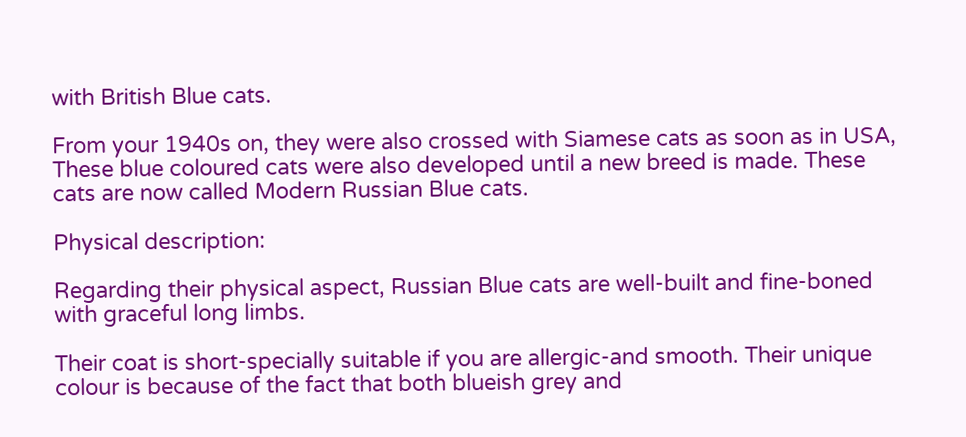with British Blue cats.

From your 1940s on, they were also crossed with Siamese cats as soon as in USA, These blue coloured cats were also developed until a new breed is made. These cats are now called Modern Russian Blue cats.

Physical description:

Regarding their physical aspect, Russian Blue cats are well-built and fine-boned with graceful long limbs.

Their coat is short-specially suitable if you are allergic-and smooth. Their unique colour is because of the fact that both blueish grey and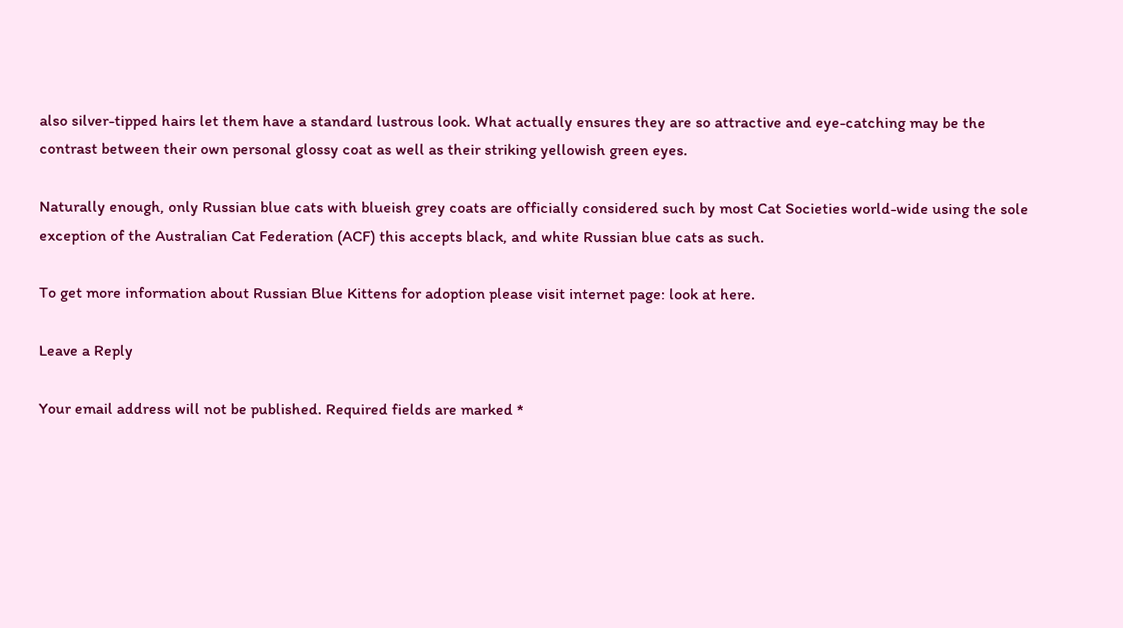also silver-tipped hairs let them have a standard lustrous look. What actually ensures they are so attractive and eye-catching may be the contrast between their own personal glossy coat as well as their striking yellowish green eyes.

Naturally enough, only Russian blue cats with blueish grey coats are officially considered such by most Cat Societies world-wide using the sole exception of the Australian Cat Federation (ACF) this accepts black, and white Russian blue cats as such.

To get more information about Russian Blue Kittens for adoption please visit internet page: look at here.

Leave a Reply

Your email address will not be published. Required fields are marked *